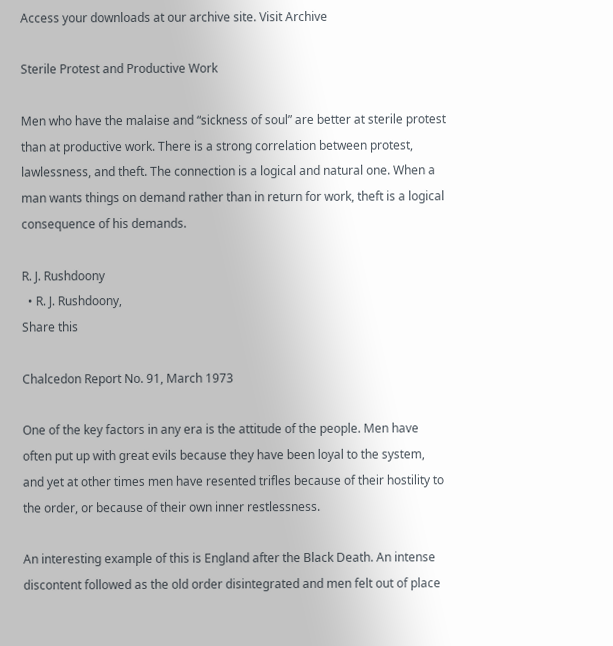Access your downloads at our archive site. Visit Archive

Sterile Protest and Productive Work

Men who have the malaise and “sickness of soul” are better at sterile protest than at productive work. There is a strong correlation between protest, lawlessness, and theft. The connection is a logical and natural one. When a man wants things on demand rather than in return for work, theft is a logical consequence of his demands.

R. J. Rushdoony
  • R. J. Rushdoony,
Share this

Chalcedon Report No. 91, March 1973

One of the key factors in any era is the attitude of the people. Men have often put up with great evils because they have been loyal to the system, and yet at other times men have resented trifles because of their hostility to the order, or because of their own inner restlessness.

An interesting example of this is England after the Black Death. An intense discontent followed as the old order disintegrated and men felt out of place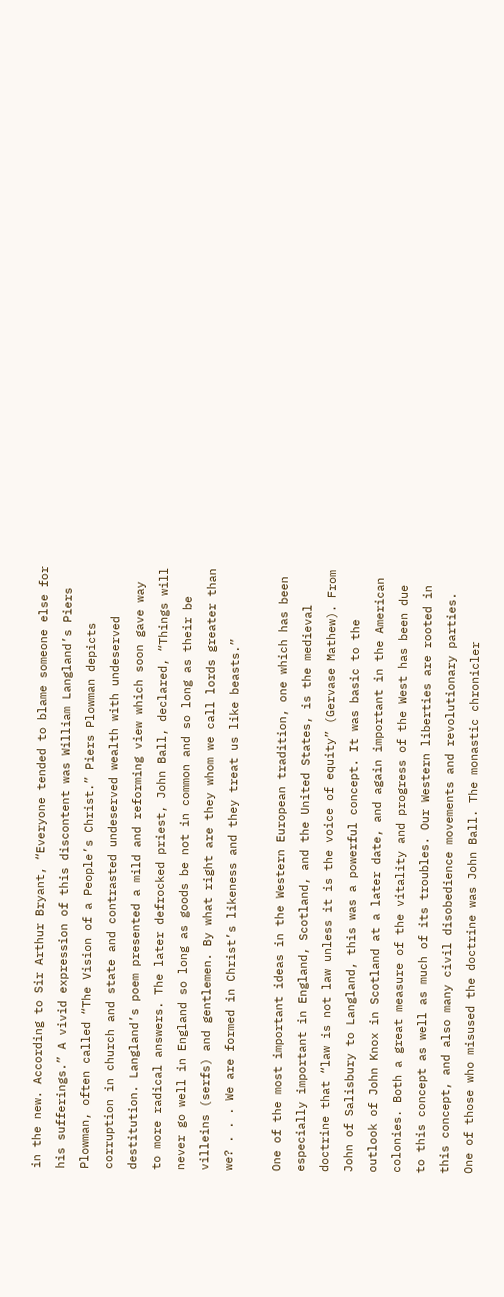in the new. According to Sir Arthur Bryant, “Everyone tended to blame someone else for his sufferings.” A vivid expression of this discontent was William Langland’s Piers Plowman, often called “The Vision of a People’s Christ.” Piers Plowman depicts corruption in church and state and contrasted undeserved wealth with undeserved destitution. Langland’s poem presented a mild and reforming view which soon gave way to more radical answers. The later defrocked priest, John Ball, declared, “Things will never go well in England so long as goods be not in common and so long as their be villeins (serfs) and gentlemen. By what right are they whom we call lords greater than we? . . . We are formed in Christ’s likeness and they treat us like beasts.”

One of the most important ideas in the Western European tradition, one which has been especially important in England, Scotland, and the United States, is the medieval doctrine that “law is not law unless it is the voice of equity” (Gervase Mathew). From John of Salisbury to Langland, this was a powerful concept. It was basic to the outlook of John Knox in Scotland at a later date, and again important in the American colonies. Both a great measure of the vitality and progress of the West has been due to this concept as well as much of its troubles. Our Western liberties are rooted in this concept, and also many civil disobedience movements and revolutionary parties. One of those who misused the doctrine was John Ball. The monastic chronicler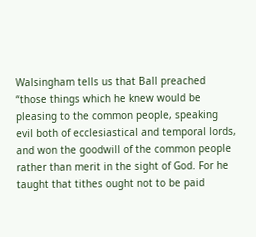Walsingham tells us that Ball preached “those things which he knew would be pleasing to the common people, speaking evil both of ecclesiastical and temporal lords, and won the goodwill of the common people rather than merit in the sight of God. For he taught that tithes ought not to be paid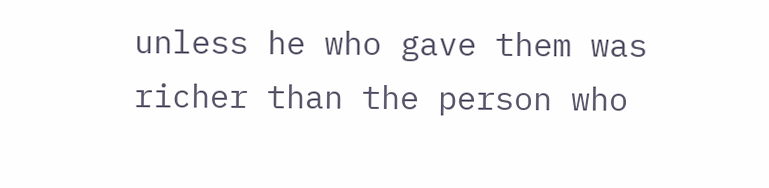unless he who gave them was richer than the person who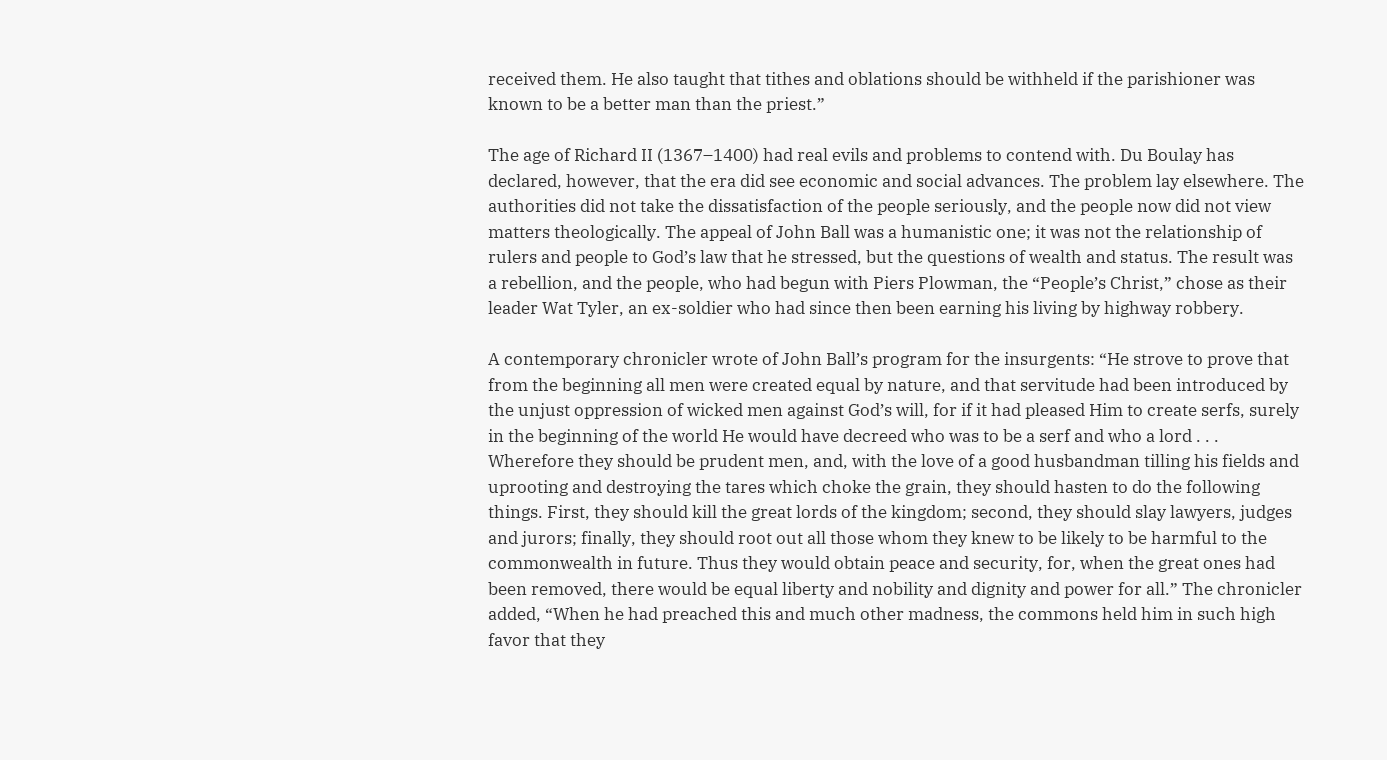received them. He also taught that tithes and oblations should be withheld if the parishioner was known to be a better man than the priest.”

The age of Richard II (1367–1400) had real evils and problems to contend with. Du Boulay has declared, however, that the era did see economic and social advances. The problem lay elsewhere. The authorities did not take the dissatisfaction of the people seriously, and the people now did not view matters theologically. The appeal of John Ball was a humanistic one; it was not the relationship of rulers and people to God’s law that he stressed, but the questions of wealth and status. The result was a rebellion, and the people, who had begun with Piers Plowman, the “People’s Christ,” chose as their leader Wat Tyler, an ex-soldier who had since then been earning his living by highway robbery.

A contemporary chronicler wrote of John Ball’s program for the insurgents: “He strove to prove that from the beginning all men were created equal by nature, and that servitude had been introduced by the unjust oppression of wicked men against God’s will, for if it had pleased Him to create serfs, surely in the beginning of the world He would have decreed who was to be a serf and who a lord . . . Wherefore they should be prudent men, and, with the love of a good husbandman tilling his fields and uprooting and destroying the tares which choke the grain, they should hasten to do the following things. First, they should kill the great lords of the kingdom; second, they should slay lawyers, judges and jurors; finally, they should root out all those whom they knew to be likely to be harmful to the commonwealth in future. Thus they would obtain peace and security, for, when the great ones had been removed, there would be equal liberty and nobility and dignity and power for all.” The chronicler added, “When he had preached this and much other madness, the commons held him in such high favor that they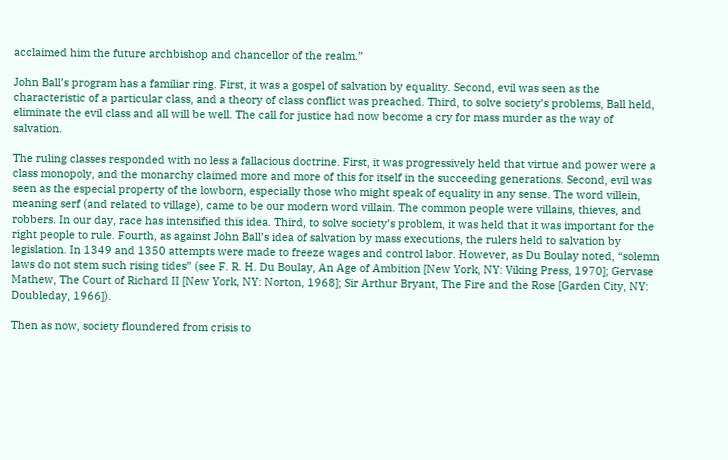acclaimed him the future archbishop and chancellor of the realm.”

John Ball’s program has a familiar ring. First, it was a gospel of salvation by equality. Second, evil was seen as the characteristic of a particular class, and a theory of class conflict was preached. Third, to solve society’s problems, Ball held, eliminate the evil class and all will be well. The call for justice had now become a cry for mass murder as the way of salvation.

The ruling classes responded with no less a fallacious doctrine. First, it was progressively held that virtue and power were a class monopoly, and the monarchy claimed more and more of this for itself in the succeeding generations. Second, evil was seen as the especial property of the lowborn, especially those who might speak of equality in any sense. The word villein, meaning serf (and related to village), came to be our modern word villain. The common people were villains, thieves, and robbers. In our day, race has intensified this idea. Third, to solve society’s problem, it was held that it was important for the right people to rule. Fourth, as against John Ball’s idea of salvation by mass executions, the rulers held to salvation by legislation. In 1349 and 1350 attempts were made to freeze wages and control labor. However, as Du Boulay noted, “solemn laws do not stem such rising tides” (see F. R. H. Du Boulay, An Age of Ambition [New York, NY: Viking Press, 1970]; Gervase Mathew, The Court of Richard II [New York, NY: Norton, 1968]; Sir Arthur Bryant, The Fire and the Rose [Garden City, NY: Doubleday, 1966]).

Then as now, society floundered from crisis to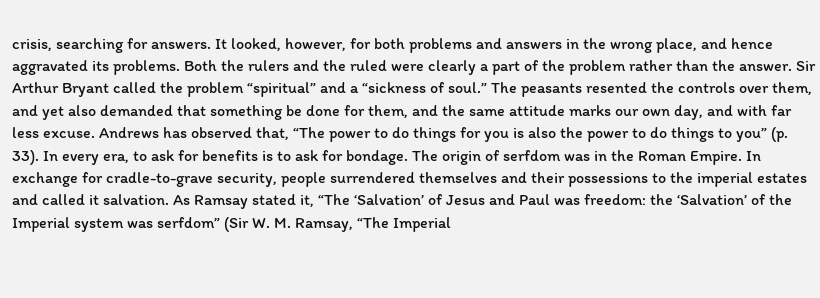crisis, searching for answers. It looked, however, for both problems and answers in the wrong place, and hence aggravated its problems. Both the rulers and the ruled were clearly a part of the problem rather than the answer. Sir Arthur Bryant called the problem “spiritual” and a “sickness of soul.” The peasants resented the controls over them, and yet also demanded that something be done for them, and the same attitude marks our own day, and with far less excuse. Andrews has observed that, “The power to do things for you is also the power to do things to you” (p. 33). In every era, to ask for benefits is to ask for bondage. The origin of serfdom was in the Roman Empire. In exchange for cradle-to-grave security, people surrendered themselves and their possessions to the imperial estates and called it salvation. As Ramsay stated it, “The ‘Salvation’ of Jesus and Paul was freedom: the ‘Salvation’ of the Imperial system was serfdom” (Sir W. M. Ramsay, “The Imperial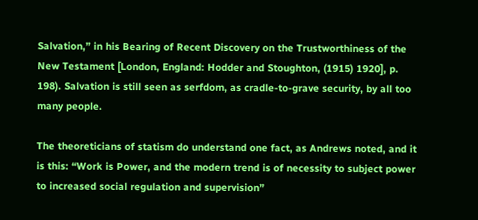Salvation,” in his Bearing of Recent Discovery on the Trustworthiness of the New Testament [London, England: Hodder and Stoughton, (1915) 1920], p. 198). Salvation is still seen as serfdom, as cradle-to-grave security, by all too many people.

The theoreticians of statism do understand one fact, as Andrews noted, and it is this: “Work is Power, and the modern trend is of necessity to subject power to increased social regulation and supervision”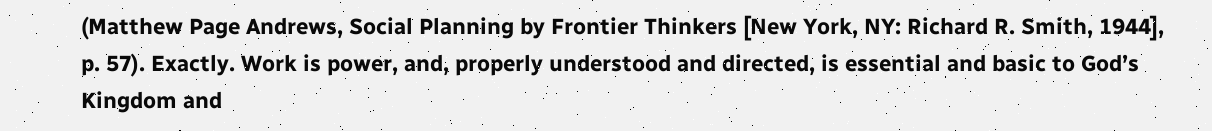(Matthew Page Andrews, Social Planning by Frontier Thinkers [New York, NY: Richard R. Smith, 1944], p. 57). Exactly. Work is power, and, properly understood and directed, is essential and basic to God’s Kingdom and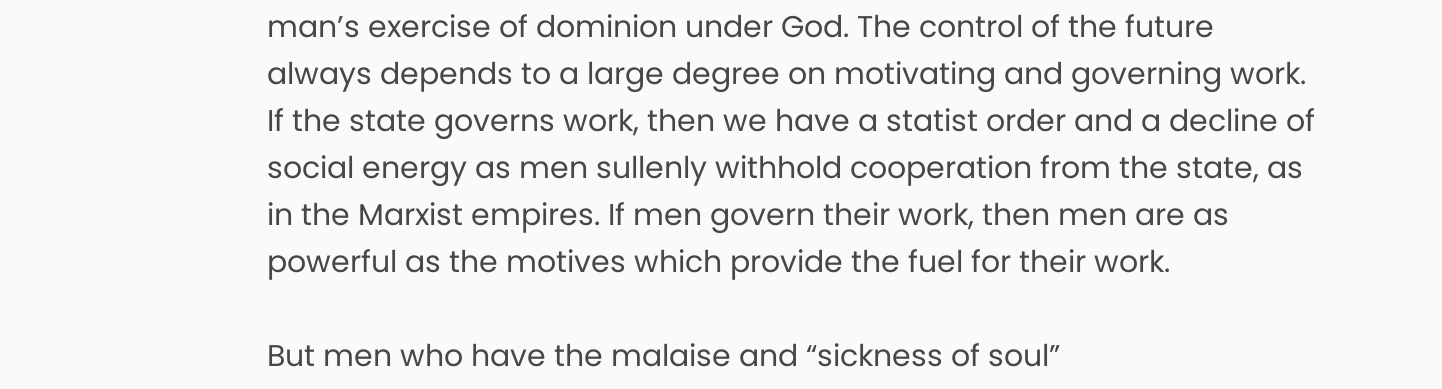man’s exercise of dominion under God. The control of the future always depends to a large degree on motivating and governing work. If the state governs work, then we have a statist order and a decline of social energy as men sullenly withhold cooperation from the state, as in the Marxist empires. If men govern their work, then men are as powerful as the motives which provide the fuel for their work.

But men who have the malaise and “sickness of soul”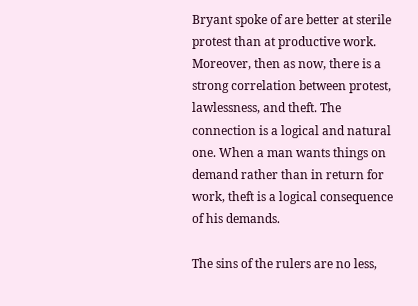Bryant spoke of are better at sterile protest than at productive work. Moreover, then as now, there is a strong correlation between protest, lawlessness, and theft. The connection is a logical and natural one. When a man wants things on demand rather than in return for work, theft is a logical consequence of his demands.

The sins of the rulers are no less,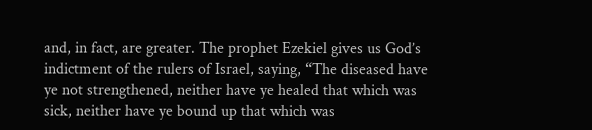and, in fact, are greater. The prophet Ezekiel gives us God’s indictment of the rulers of Israel, saying, “The diseased have ye not strengthened, neither have ye healed that which was sick, neither have ye bound up that which was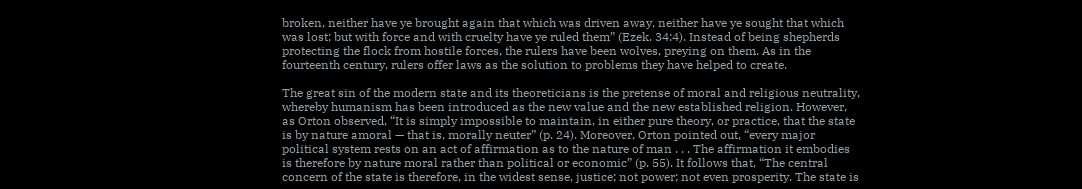broken, neither have ye brought again that which was driven away, neither have ye sought that which was lost; but with force and with cruelty have ye ruled them” (Ezek. 34:4). Instead of being shepherds protecting the flock from hostile forces, the rulers have been wolves, preying on them. As in the fourteenth century, rulers offer laws as the solution to problems they have helped to create.

The great sin of the modern state and its theoreticians is the pretense of moral and religious neutrality, whereby humanism has been introduced as the new value and the new established religion. However, as Orton observed, “It is simply impossible to maintain, in either pure theory, or practice, that the state is by nature amoral — that is, morally neuter” (p. 24). Moreover, Orton pointed out, “every major political system rests on an act of affirmation as to the nature of man . . . The affirmation it embodies is therefore by nature moral rather than political or economic” (p. 55). It follows that, “The central concern of the state is therefore, in the widest sense, justice; not power; not even prosperity. The state is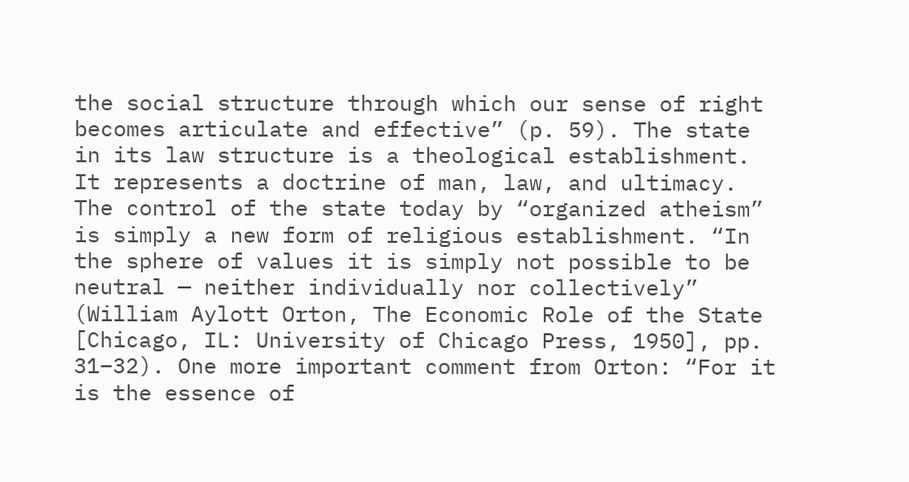the social structure through which our sense of right becomes articulate and effective” (p. 59). The state in its law structure is a theological establishment. It represents a doctrine of man, law, and ultimacy. The control of the state today by “organized atheism” is simply a new form of religious establishment. “In the sphere of values it is simply not possible to be neutral — neither individually nor collectively” (William Aylott Orton, The Economic Role of the State [Chicago, IL: University of Chicago Press, 1950], pp. 31–32). One more important comment from Orton: “For it is the essence of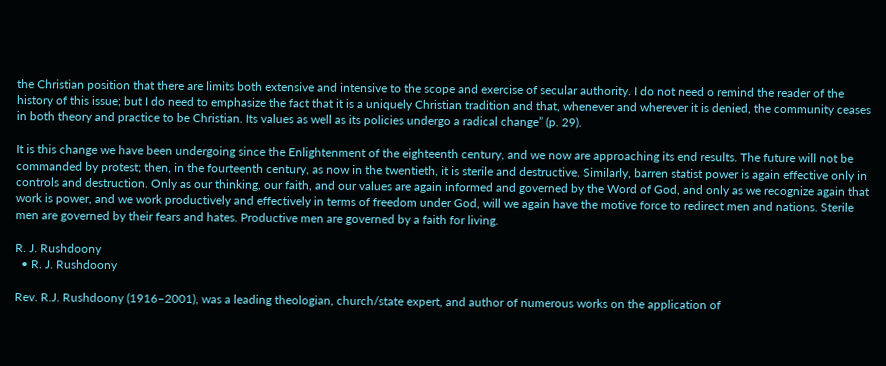the Christian position that there are limits both extensive and intensive to the scope and exercise of secular authority. I do not need o remind the reader of the history of this issue; but I do need to emphasize the fact that it is a uniquely Christian tradition and that, whenever and wherever it is denied, the community ceases in both theory and practice to be Christian. Its values as well as its policies undergo a radical change” (p. 29).

It is this change we have been undergoing since the Enlightenment of the eighteenth century, and we now are approaching its end results. The future will not be commanded by protest; then, in the fourteenth century, as now in the twentieth, it is sterile and destructive. Similarly, barren statist power is again effective only in controls and destruction. Only as our thinking, our faith, and our values are again informed and governed by the Word of God, and only as we recognize again that work is power, and we work productively and effectively in terms of freedom under God, will we again have the motive force to redirect men and nations. Sterile men are governed by their fears and hates. Productive men are governed by a faith for living.

R. J. Rushdoony
  • R. J. Rushdoony

Rev. R.J. Rushdoony (1916–2001), was a leading theologian, church/state expert, and author of numerous works on the application of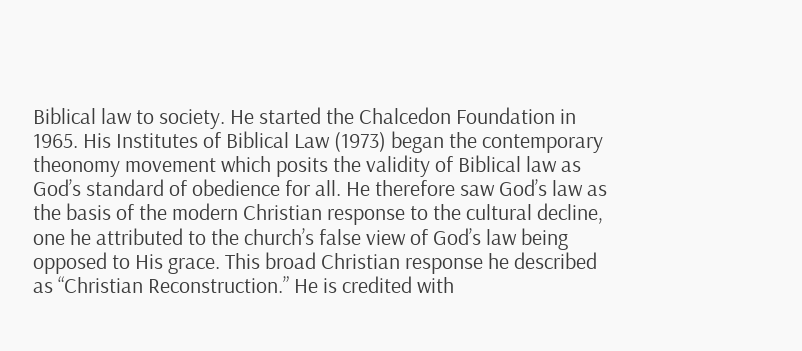Biblical law to society. He started the Chalcedon Foundation in 1965. His Institutes of Biblical Law (1973) began the contemporary theonomy movement which posits the validity of Biblical law as God’s standard of obedience for all. He therefore saw God’s law as the basis of the modern Christian response to the cultural decline, one he attributed to the church’s false view of God’s law being opposed to His grace. This broad Christian response he described as “Christian Reconstruction.” He is credited with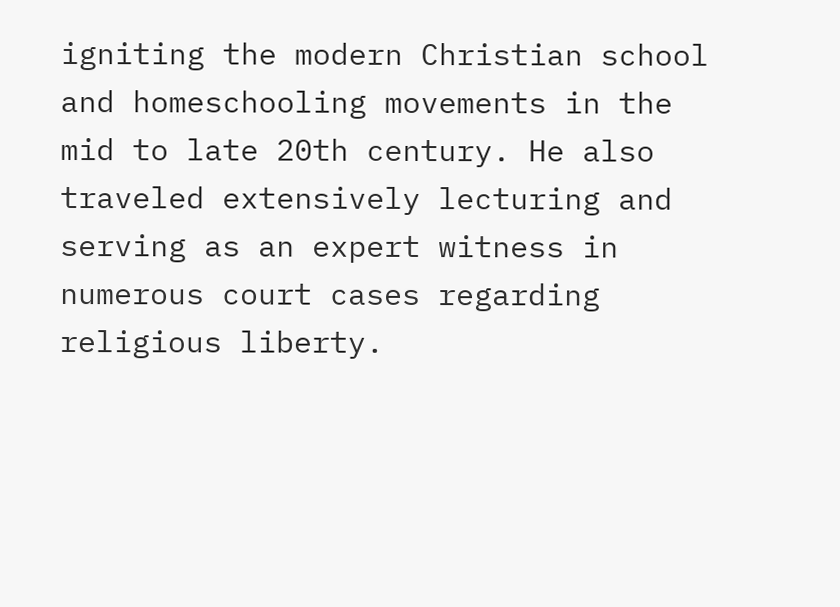igniting the modern Christian school and homeschooling movements in the mid to late 20th century. He also traveled extensively lecturing and serving as an expert witness in numerous court cases regarding religious liberty.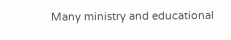Many ministry and educational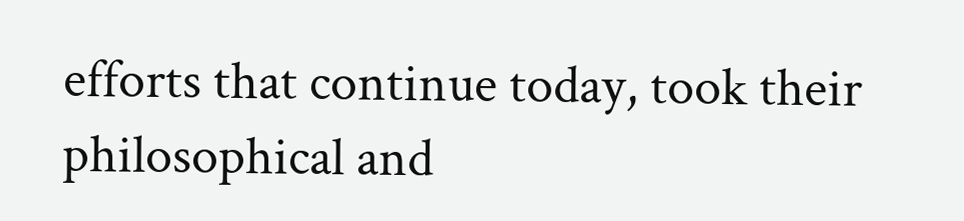efforts that continue today, took their philosophical and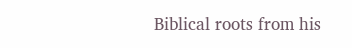Biblical roots from his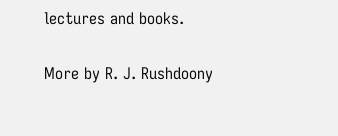lectures and books.

More by R. J. Rushdoony